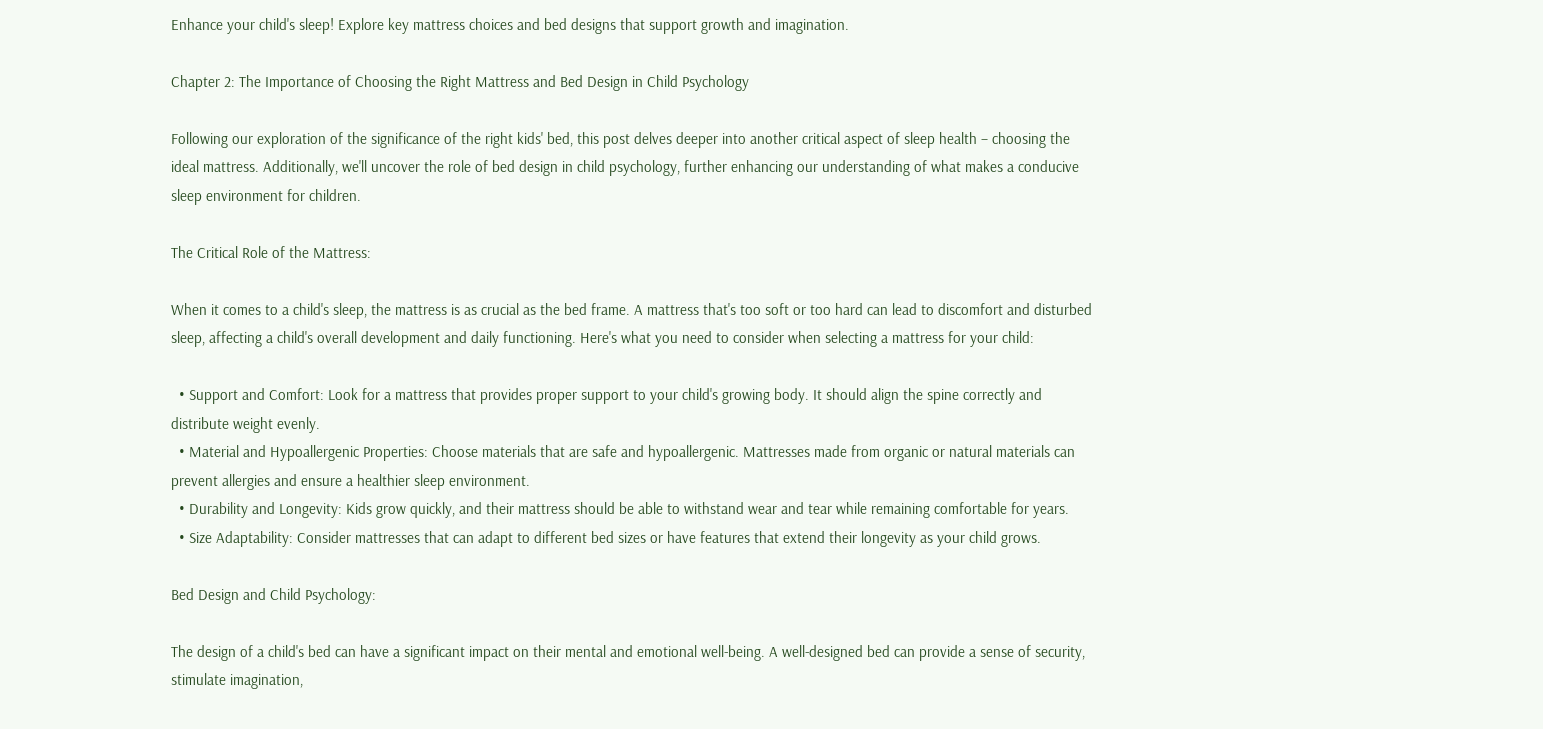Enhance your child's sleep! Explore key mattress choices and bed designs that support growth and imagination.

Chapter 2: The Importance of Choosing the Right Mattress and Bed Design in Child Psychology

Following our exploration of the significance of the right kids' bed, this post delves deeper into another critical aspect of sleep health – choosing the ideal mattress. Additionally, we'll uncover the role of bed design in child psychology, further enhancing our understanding of what makes a conducive sleep environment for children.

The Critical Role of the Mattress:

When it comes to a child's sleep, the mattress is as crucial as the bed frame. A mattress that's too soft or too hard can lead to discomfort and disturbed sleep, affecting a child's overall development and daily functioning. Here's what you need to consider when selecting a mattress for your child:

  • Support and Comfort: Look for a mattress that provides proper support to your child's growing body. It should align the spine correctly and distribute weight evenly.
  • Material and Hypoallergenic Properties: Choose materials that are safe and hypoallergenic. Mattresses made from organic or natural materials can prevent allergies and ensure a healthier sleep environment.
  • Durability and Longevity: Kids grow quickly, and their mattress should be able to withstand wear and tear while remaining comfortable for years.
  • Size Adaptability: Consider mattresses that can adapt to different bed sizes or have features that extend their longevity as your child grows.

Bed Design and Child Psychology:

The design of a child's bed can have a significant impact on their mental and emotional well-being. A well-designed bed can provide a sense of security, stimulate imagination,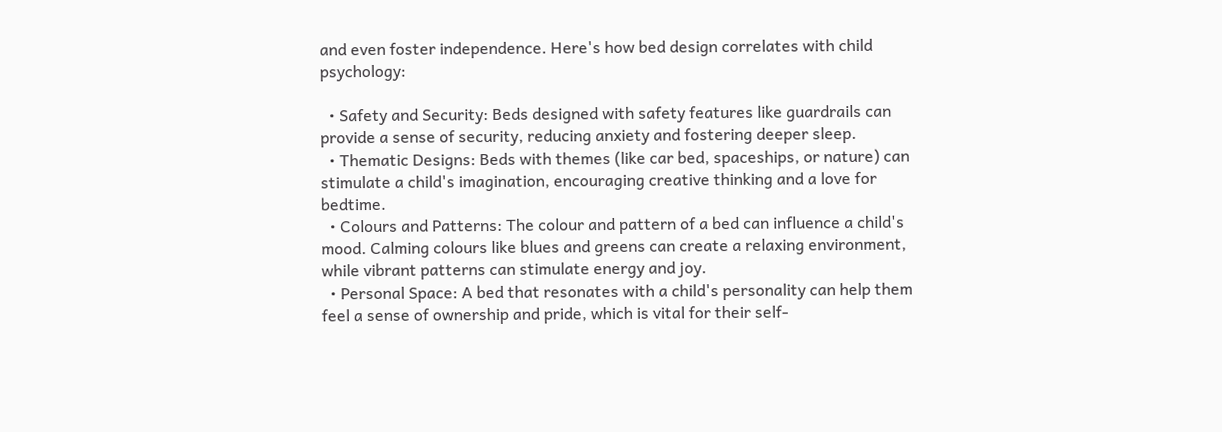and even foster independence. Here's how bed design correlates with child psychology:

  • Safety and Security: Beds designed with safety features like guardrails can provide a sense of security, reducing anxiety and fostering deeper sleep.
  • Thematic Designs: Beds with themes (like car bed, spaceships, or nature) can stimulate a child's imagination, encouraging creative thinking and a love for bedtime.
  • Colours and Patterns: The colour and pattern of a bed can influence a child's mood. Calming colours like blues and greens can create a relaxing environment, while vibrant patterns can stimulate energy and joy.
  • Personal Space: A bed that resonates with a child's personality can help them feel a sense of ownership and pride, which is vital for their self-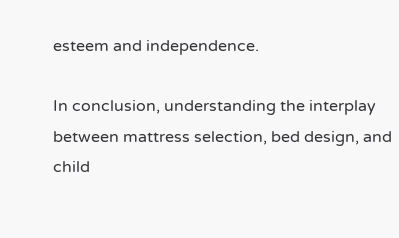esteem and independence.

In conclusion, understanding the interplay between mattress selection, bed design, and child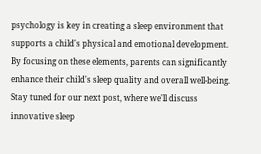psychology is key in creating a sleep environment that supports a child's physical and emotional development. By focusing on these elements, parents can significantly enhance their child's sleep quality and overall well-being. Stay tuned for our next post, where we'll discuss innovative sleep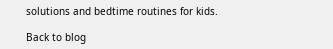solutions and bedtime routines for kids.

Back to blog